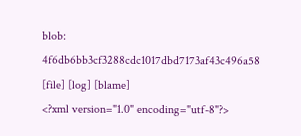blob: 4f6db6bb3cf3288cdc1017dbd7173af43c496a58 [file] [log] [blame]
<?xml version="1.0" encoding="utf-8"?>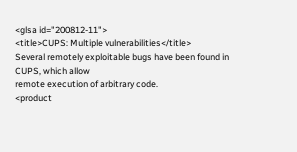<glsa id="200812-11">
<title>CUPS: Multiple vulnerabilities</title>
Several remotely exploitable bugs have been found in CUPS, which allow
remote execution of arbitrary code.
<product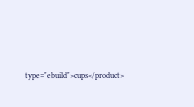type="ebuild">cups</product>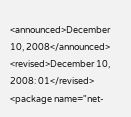<announced>December 10, 2008</announced>
<revised>December 10, 2008: 01</revised>
<package name="net-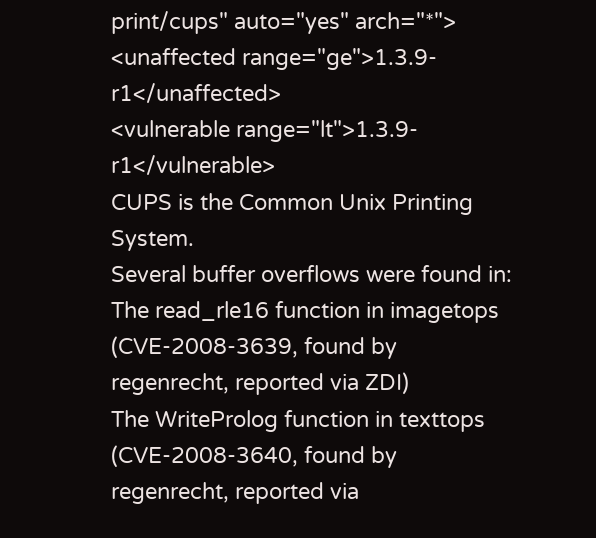print/cups" auto="yes" arch="*">
<unaffected range="ge">1.3.9-r1</unaffected>
<vulnerable range="lt">1.3.9-r1</vulnerable>
CUPS is the Common Unix Printing System.
Several buffer overflows were found in:
The read_rle16 function in imagetops (CVE-2008-3639, found by
regenrecht, reported via ZDI)
The WriteProlog function in texttops (CVE-2008-3640, found by
regenrecht, reported via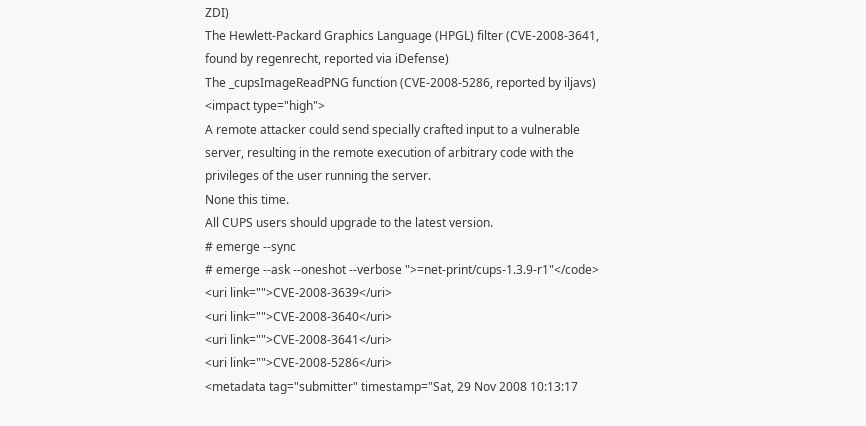ZDI)
The Hewlett-Packard Graphics Language (HPGL) filter (CVE-2008-3641,
found by regenrecht, reported via iDefense)
The _cupsImageReadPNG function (CVE-2008-5286, reported by iljavs)
<impact type="high">
A remote attacker could send specially crafted input to a vulnerable
server, resulting in the remote execution of arbitrary code with the
privileges of the user running the server.
None this time.
All CUPS users should upgrade to the latest version.
# emerge --sync
# emerge --ask --oneshot --verbose ">=net-print/cups-1.3.9-r1"</code>
<uri link="">CVE-2008-3639</uri>
<uri link="">CVE-2008-3640</uri>
<uri link="">CVE-2008-3641</uri>
<uri link="">CVE-2008-5286</uri>
<metadata tag="submitter" timestamp="Sat, 29 Nov 2008 10:13:17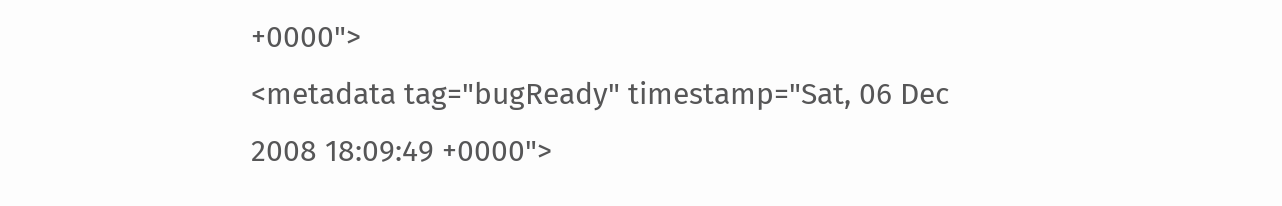+0000">
<metadata tag="bugReady" timestamp="Sat, 06 Dec 2008 18:09:49 +0000">